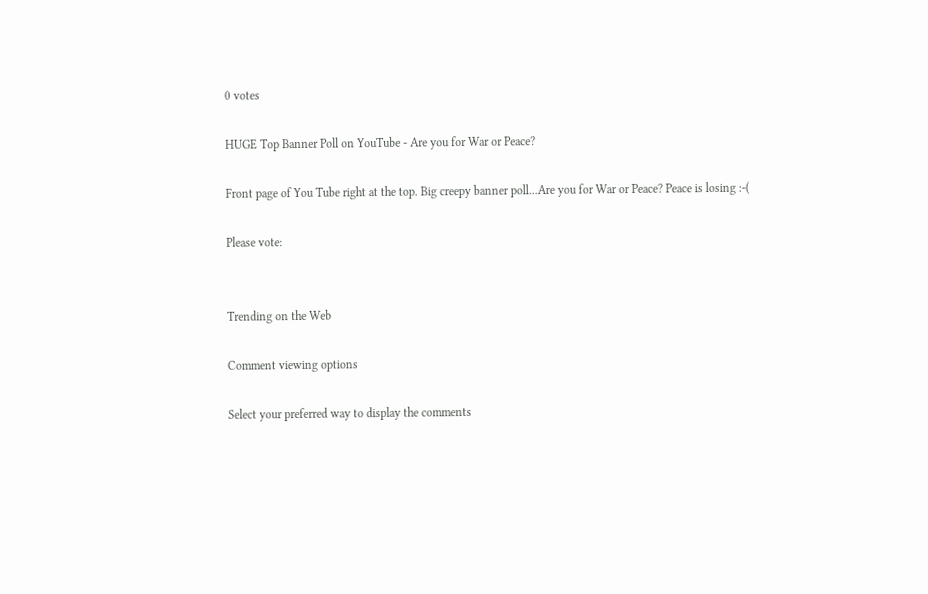0 votes

HUGE Top Banner Poll on YouTube - Are you for War or Peace?

Front page of You Tube right at the top. Big creepy banner poll...Are you for War or Peace? Peace is losing :-(

Please vote:


Trending on the Web

Comment viewing options

Select your preferred way to display the comments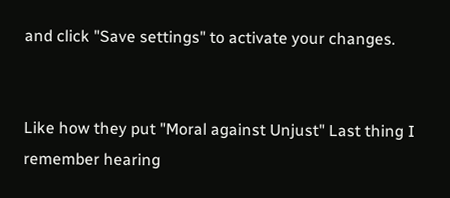and click "Save settings" to activate your changes.


Like how they put "Moral against Unjust" Last thing I remember hearing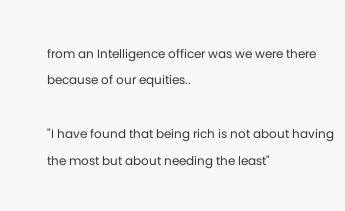from an Intelligence officer was we were there because of our equities..

"I have found that being rich is not about having the most but about needing the least"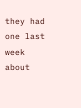they had one last week about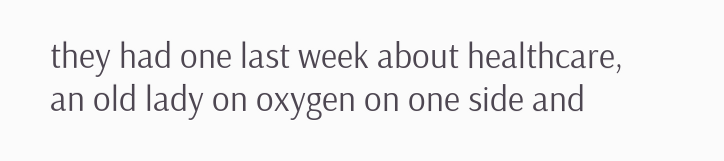they had one last week about healthcare, an old lady on oxygen on one side and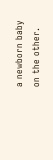a newborn baby on the other.